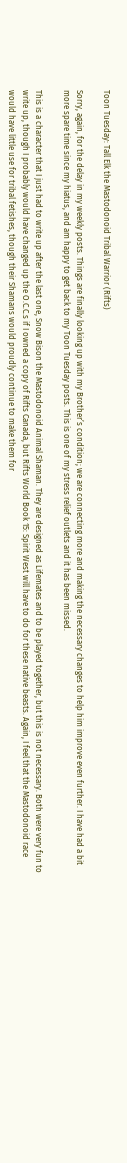Toon Tuesday: Tall Elk the Mastodonoid Tribal Warrior (Rifts)

Sorry, again, for the delay in my weekly posts. Things are finally looking up with my Brother’s condition; we are connecting more and making the necessary changes to help him improve even further. I have had a bit more spare time since my hiatus, and am happy to get back to my Toon Tuesday posts. This is one of my stress relief outlets and it has been missed.

This is a character that I just had to write up after the last one, Snow Bison the Mastodonoid Animal Shaman. They are designed as Lifemates and to be played together, but this is not necessary. Both were very fun to write up, though I probably would have changed up the O.C.C.s if I owned a copy of Rifts Canada, but Rifts World Book 15: Spirit West will have to do for these native beasts. Again, I feel that the Mastodonoid race would have little use for tribal fetishes, though their Shamans would proudly continue to make them for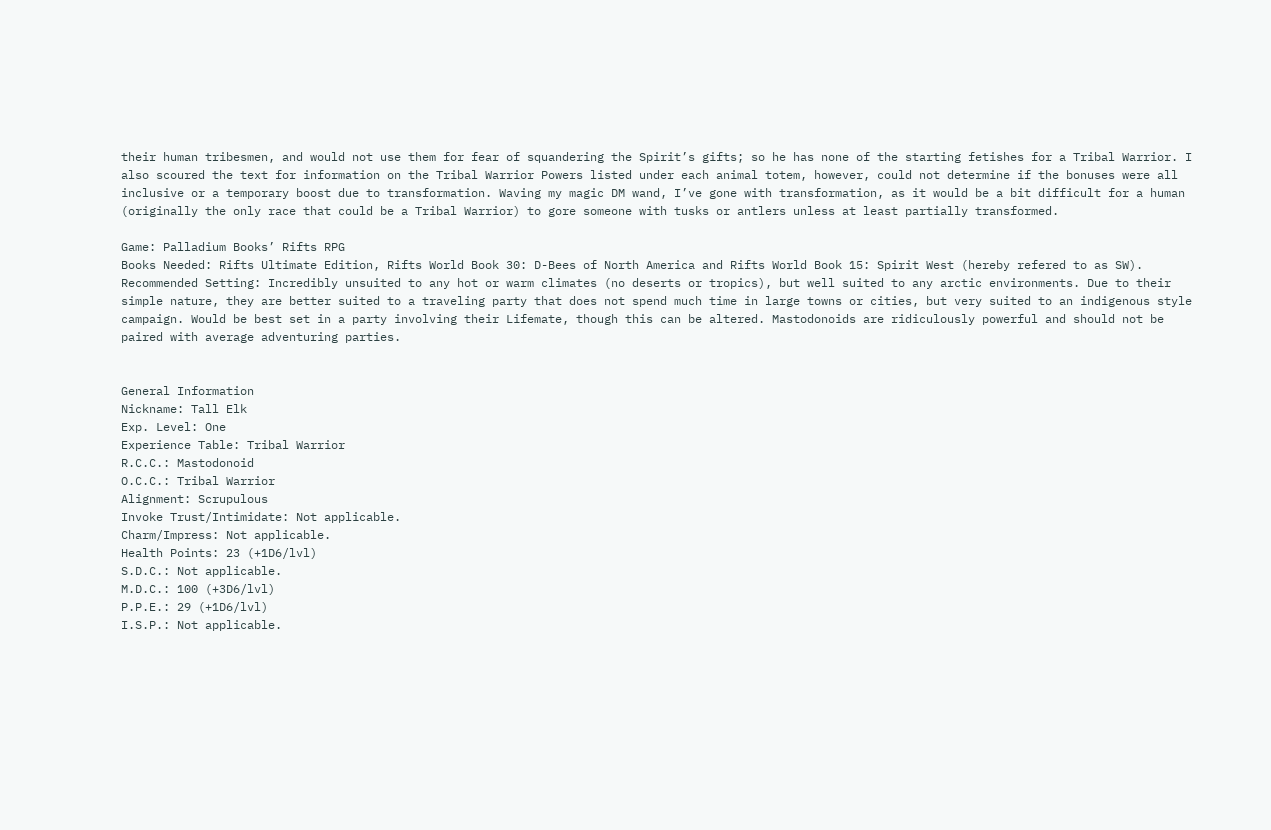their human tribesmen, and would not use them for fear of squandering the Spirit’s gifts; so he has none of the starting fetishes for a Tribal Warrior. I also scoured the text for information on the Tribal Warrior Powers listed under each animal totem, however, could not determine if the bonuses were all inclusive or a temporary boost due to transformation. Waving my magic DM wand, I’ve gone with transformation, as it would be a bit difficult for a human (originally the only race that could be a Tribal Warrior) to gore someone with tusks or antlers unless at least partially transformed.

Game: Palladium Books’ Rifts RPG
Books Needed: Rifts Ultimate Edition, Rifts World Book 30: D-Bees of North America and Rifts World Book 15: Spirit West (hereby refered to as SW).
Recommended Setting: Incredibly unsuited to any hot or warm climates (no deserts or tropics), but well suited to any arctic environments. Due to their simple nature, they are better suited to a traveling party that does not spend much time in large towns or cities, but very suited to an indigenous style campaign. Would be best set in a party involving their Lifemate, though this can be altered. Mastodonoids are ridiculously powerful and should not be paired with average adventuring parties.


General Information
Nickname: Tall Elk
Exp. Level: One
Experience Table: Tribal Warrior
R.C.C.: Mastodonoid
O.C.C.: Tribal Warrior
Alignment: Scrupulous
Invoke Trust/Intimidate: Not applicable.
Charm/Impress: Not applicable.
Health Points: 23 (+1D6/lvl)
S.D.C.: Not applicable.
M.D.C.: 100 (+3D6/lvl)
P.P.E.: 29 (+1D6/lvl)
I.S.P.: Not applicable.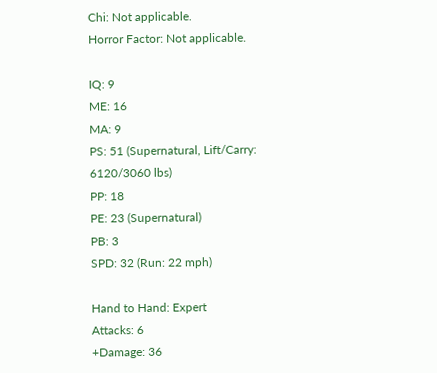Chi: Not applicable.
Horror Factor: Not applicable.

IQ: 9
ME: 16
MA: 9
PS: 51 (Supernatural, Lift/Carry: 6120/3060 lbs)
PP: 18
PE: 23 (Supernatural)
PB: 3
SPD: 32 (Run: 22 mph)

Hand to Hand: Expert
Attacks: 6
+Damage: 36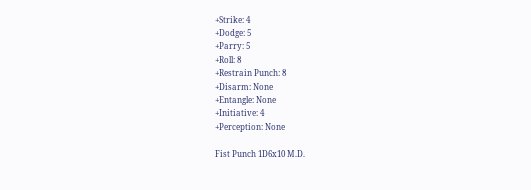+Strike: 4
+Dodge: 5
+Parry: 5
+Roll: 8
+Restrain Punch: 8
+Disarm: None
+Entangle: None
+Initiative: 4
+Perception: None

Fist Punch 1D6x10 M.D.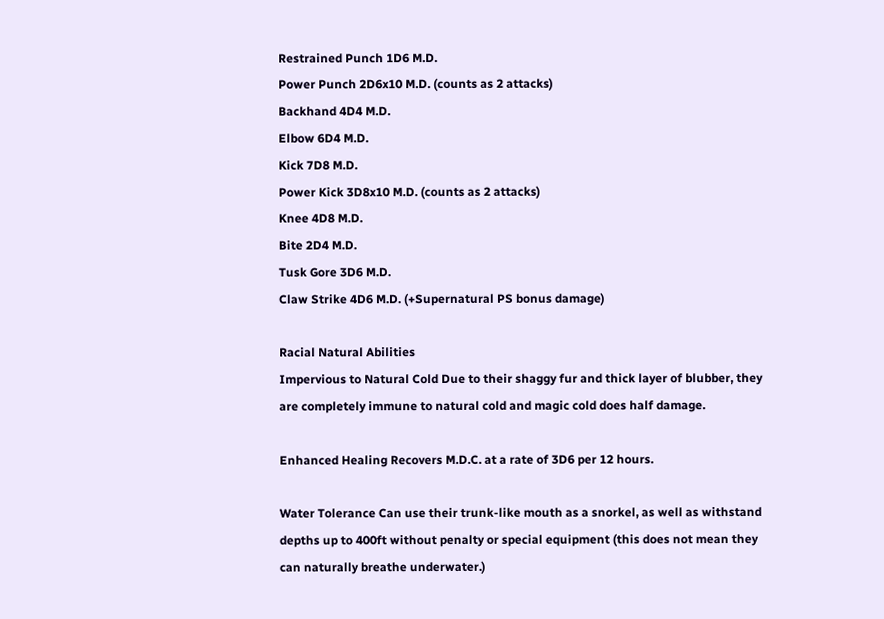Restrained Punch 1D6 M.D.
Power Punch 2D6x10 M.D. (counts as 2 attacks)
Backhand 4D4 M.D.
Elbow 6D4 M.D.
Kick 7D8 M.D.
Power Kick 3D8x10 M.D. (counts as 2 attacks)
Knee 4D8 M.D.
Bite 2D4 M.D.
Tusk Gore 3D6 M.D.
Claw Strike 4D6 M.D. (+Supernatural PS bonus damage)

Racial Natural Abilities
Impervious to Natural Cold Due to their shaggy fur and thick layer of blubber, they are completely immune to natural cold and magic cold does half damage.

Enhanced Healing Recovers M.D.C. at a rate of 3D6 per 12 hours.

Water Tolerance Can use their trunk-like mouth as a snorkel, as well as withstand depths up to 400ft without penalty or special equipment (this does not mean they can naturally breathe underwater.)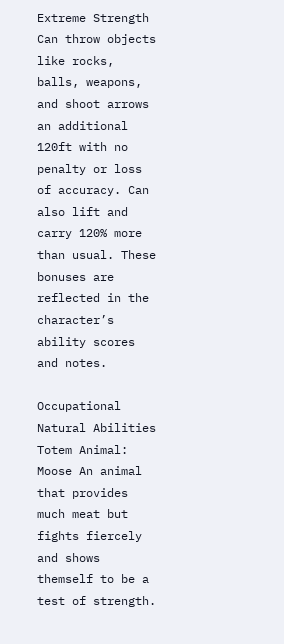Extreme Strength Can throw objects like rocks, balls, weapons, and shoot arrows an additional 120ft with no penalty or loss of accuracy. Can also lift and carry 120% more than usual. These bonuses are reflected in the character’s ability scores and notes.

Occupational Natural Abilities
Totem Animal: Moose An animal that provides much meat but fights fiercely and shows themself to be a test of strength.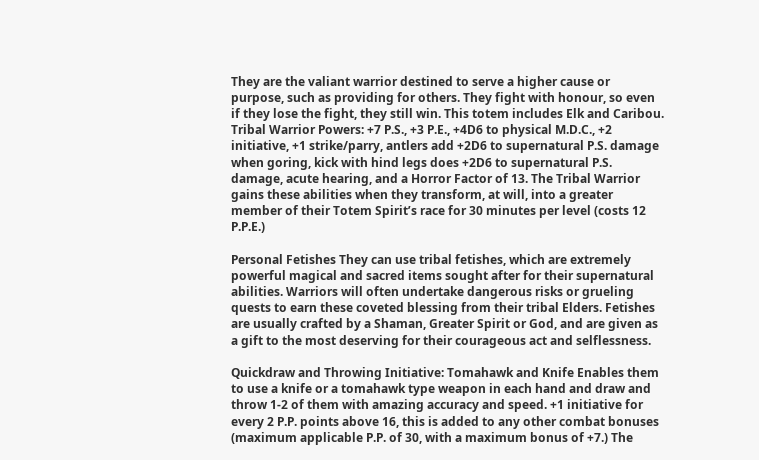They are the valiant warrior destined to serve a higher cause or purpose, such as providing for others. They fight with honour, so even if they lose the fight, they still win. This totem includes Elk and Caribou. Tribal Warrior Powers: +7 P.S., +3 P.E., +4D6 to physical M.D.C., +2 initiative, +1 strike/parry, antlers add +2D6 to supernatural P.S. damage when goring, kick with hind legs does +2D6 to supernatural P.S. damage, acute hearing, and a Horror Factor of 13. The Tribal Warrior gains these abilities when they transform, at will, into a greater member of their Totem Spirit’s race for 30 minutes per level (costs 12 P.P.E.)

Personal Fetishes They can use tribal fetishes, which are extremely powerful magical and sacred items sought after for their supernatural abilities. Warriors will often undertake dangerous risks or grueling quests to earn these coveted blessing from their tribal Elders. Fetishes are usually crafted by a Shaman, Greater Spirit or God, and are given as a gift to the most deserving for their courageous act and selflessness.

Quickdraw and Throwing Initiative: Tomahawk and Knife Enables them to use a knife or a tomahawk type weapon in each hand and draw and throw 1-2 of them with amazing accuracy and speed. +1 initiative for every 2 P.P. points above 16, this is added to any other combat bonuses (maximum applicable P.P. of 30, with a maximum bonus of +7.) The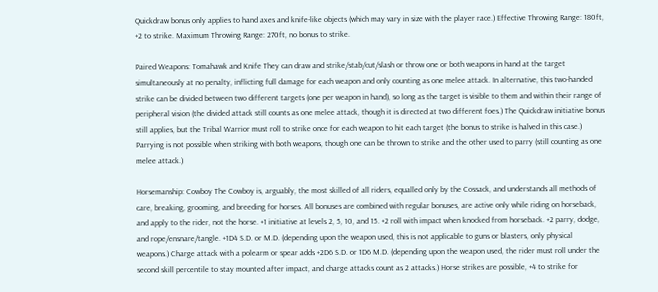Quickdraw bonus only applies to hand axes and knife-like objects (which may vary in size with the player race.) Effective Throwing Range: 180ft, +2 to strike. Maximum Throwing Range: 270ft, no bonus to strike.

Paired Weapons: Tomahawk and Knife They can draw and strike/stab/cut/slash or throw one or both weapons in hand at the target simultaneously at no penalty, inflicting full damage for each weapon and only counting as one melee attack. In alternative, this two-handed strike can be divided between two different targets (one per weapon in hand), so long as the target is visible to them and within their range of peripheral vision (the divided attack still counts as one melee attack, though it is directed at two different foes.) The Quickdraw initiative bonus still applies, but the Tribal Warrior must roll to strike once for each weapon to hit each target (the bonus to strike is halved in this case.) Parrying is not possible when striking with both weapons, though one can be thrown to strike and the other used to parry (still counting as one melee attack.)

Horsemanship: Cowboy The Cowboy is, arguably, the most skilled of all riders, equalled only by the Cossack, and understands all methods of care, breaking, grooming, and breeding for horses. All bonuses are combined with regular bonuses, are active only while riding on horseback, and apply to the rider, not the horse. +1 initiative at levels 2, 5, 10, and 15. +2 roll with impact when knocked from horseback. +2 parry, dodge, and rope/ensnare/tangle. +1D4 S.D. or M.D. (depending upon the weapon used, this is not applicable to guns or blasters, only physical weapons.) Charge attack with a polearm or spear adds +2D6 S.D. or 1D6 M.D. (depending upon the weapon used, the rider must roll under the second skill percentile to stay mounted after impact, and charge attacks count as 2 attacks.) Horse strikes are possible, +4 to strike for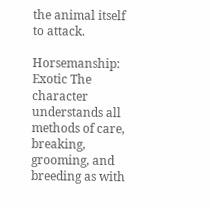the animal itself to attack.

Horsemanship: Exotic The character understands all methods of care, breaking, grooming, and breeding as with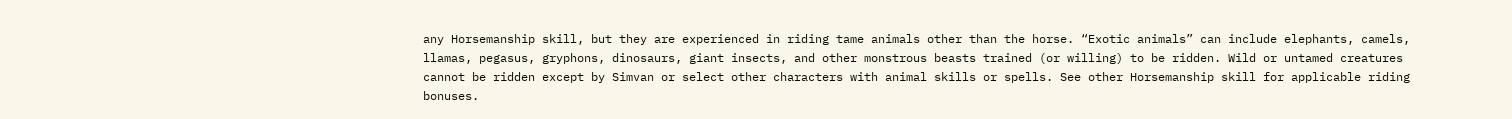any Horsemanship skill, but they are experienced in riding tame animals other than the horse. “Exotic animals” can include elephants, camels, llamas, pegasus, gryphons, dinosaurs, giant insects, and other monstrous beasts trained (or willing) to be ridden. Wild or untamed creatures cannot be ridden except by Simvan or select other characters with animal skills or spells. See other Horsemanship skill for applicable riding bonuses.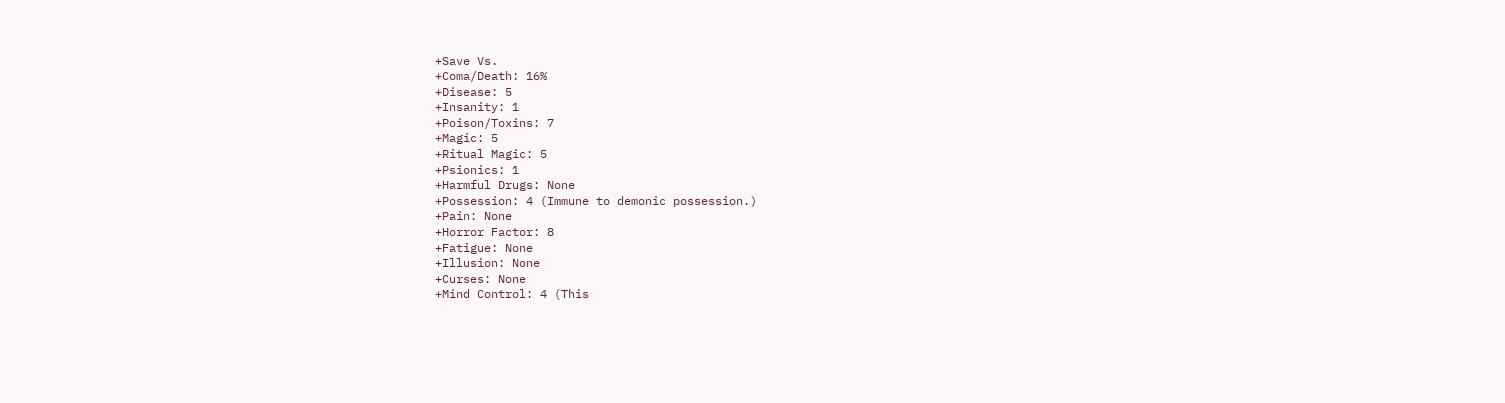+Save Vs.
+Coma/Death: 16%
+Disease: 5
+Insanity: 1
+Poison/Toxins: 7
+Magic: 5
+Ritual Magic: 5
+Psionics: 1
+Harmful Drugs: None
+Possession: 4 (Immune to demonic possession.)
+Pain: None
+Horror Factor: 8
+Fatigue: None
+Illusion: None
+Curses: None
+Mind Control: 4 (This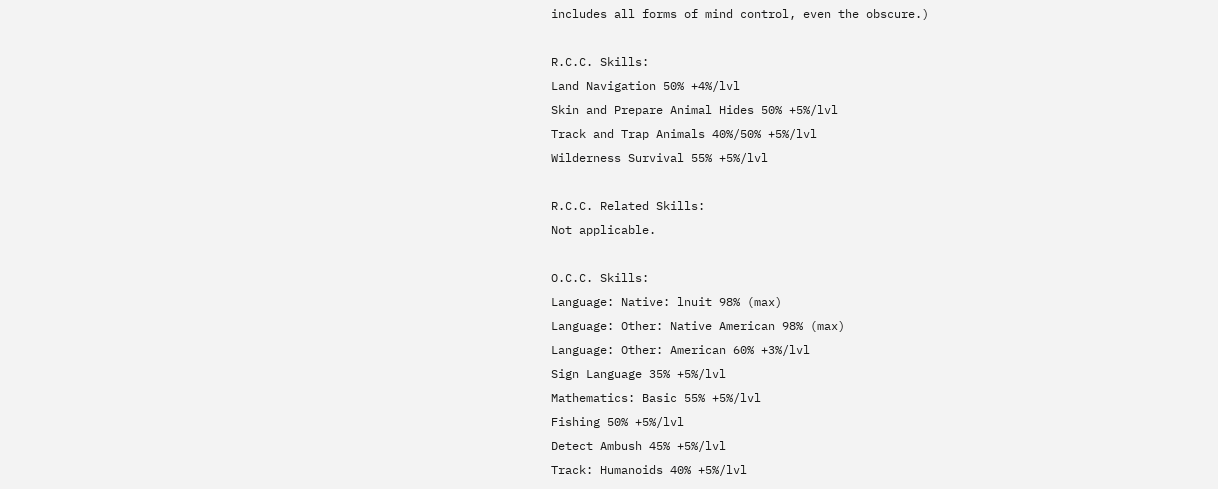includes all forms of mind control, even the obscure.)

R.C.C. Skills:
Land Navigation 50% +4%/lvl
Skin and Prepare Animal Hides 50% +5%/lvl
Track and Trap Animals 40%/50% +5%/lvl
Wilderness Survival 55% +5%/lvl

R.C.C. Related Skills:
Not applicable.

O.C.C. Skills:
Language: Native: lnuit 98% (max)
Language: Other: Native American 98% (max)
Language: Other: American 60% +3%/lvl
Sign Language 35% +5%/lvl
Mathematics: Basic 55% +5%/lvl
Fishing 50% +5%/lvl
Detect Ambush 45% +5%/lvl
Track: Humanoids 40% +5%/lvl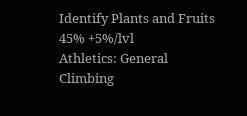Identify Plants and Fruits 45% +5%/lvl
Athletics: General
Climbing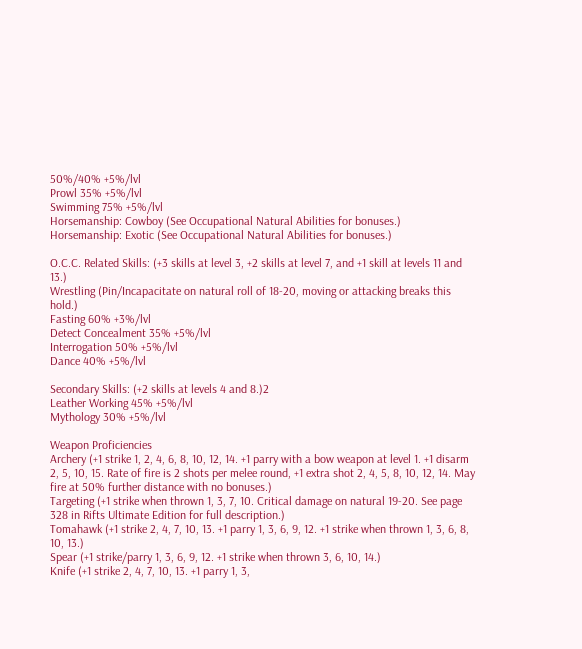50%/40% +5%/lvl
Prowl 35% +5%/lvl
Swimming 75% +5%/lvl
Horsemanship: Cowboy (See Occupational Natural Abilities for bonuses.)
Horsemanship: Exotic (See Occupational Natural Abilities for bonuses.)

O.C.C. Related Skills: (+3 skills at level 3, +2 skills at level 7, and +1 skill at levels 11 and 13.)
Wrestling (Pin/Incapacitate on natural roll of 18-20, moving or attacking breaks this hold.)
Fasting 60% +3%/lvl
Detect Concealment 35% +5%/lvl
Interrogation 50% +5%/lvl
Dance 40% +5%/lvl

Secondary Skills: (+2 skills at levels 4 and 8.)2
Leather Working 45% +5%/lvl
Mythology 30% +5%/lvl

Weapon Proficiencies
Archery (+1 strike 1, 2, 4, 6, 8, 10, 12, 14. +1 parry with a bow weapon at level 1. +1 disarm 2, 5, 10, 15. Rate of fire is 2 shots per melee round, +1 extra shot 2, 4, 5, 8, 10, 12, 14. May fire at 50% further distance with no bonuses.)
Targeting (+1 strike when thrown 1, 3, 7, 10. Critical damage on natural 19-20. See page 328 in Rifts Ultimate Edition for full description.)
Tomahawk (+1 strike 2, 4, 7, 10, 13. +1 parry 1, 3, 6, 9, 12. +1 strike when thrown 1, 3, 6, 8, 10, 13.)
Spear (+1 strike/parry 1, 3, 6, 9, 12. +1 strike when thrown 3, 6, 10, 14.)
Knife (+1 strike 2, 4, 7, 10, 13. +1 parry 1, 3,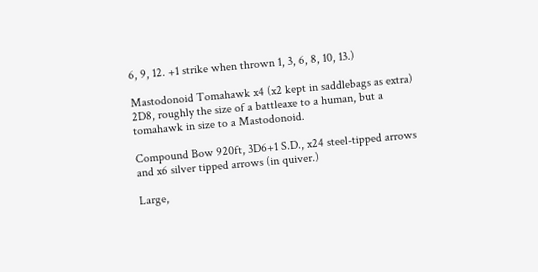6, 9, 12. +1 strike when thrown 1, 3, 6, 8, 10, 13.)

Mastodonoid Tomahawk x4 (x2 kept in saddlebags as extra) 2D8, roughly the size of a battleaxe to a human, but a tomahawk in size to a Mastodonoid.

Compound Bow 920ft, 3D6+1 S.D., x24 steel-tipped arrows and x6 silver tipped arrows (in quiver.)

Large,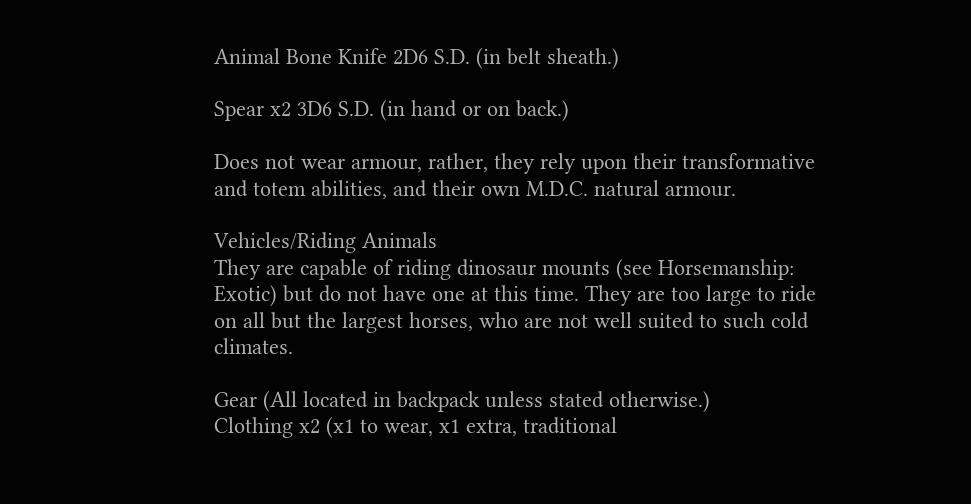Animal Bone Knife 2D6 S.D. (in belt sheath.)

Spear x2 3D6 S.D. (in hand or on back.)

Does not wear armour, rather, they rely upon their transformative and totem abilities, and their own M.D.C. natural armour.

Vehicles/Riding Animals
They are capable of riding dinosaur mounts (see Horsemanship: Exotic) but do not have one at this time. They are too large to ride on all but the largest horses, who are not well suited to such cold climates.

Gear (All located in backpack unless stated otherwise.)
Clothing x2 (x1 to wear, x1 extra, traditional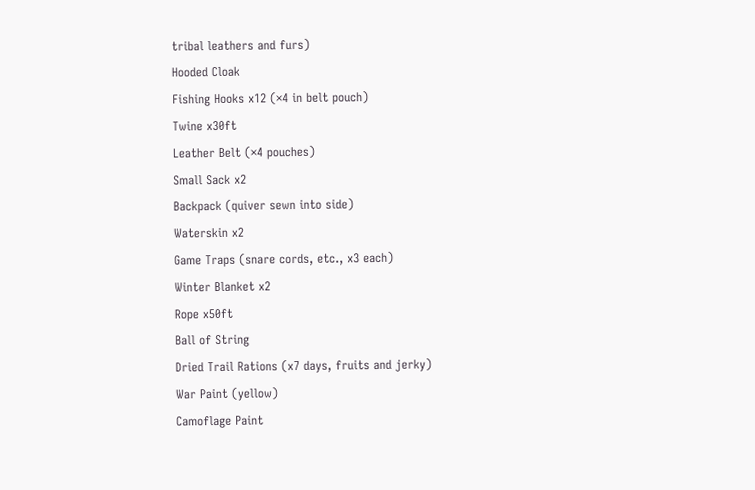tribal leathers and furs)
Hooded Cloak
Fishing Hooks x12 (×4 in belt pouch)
Twine x30ft
Leather Belt (×4 pouches)
Small Sack x2
Backpack (quiver sewn into side)
Waterskin x2
Game Traps (snare cords, etc., x3 each)
Winter Blanket x2
Rope x50ft
Ball of String
Dried Trail Rations (x7 days, fruits and jerky)
War Paint (yellow)
Camoflage Paint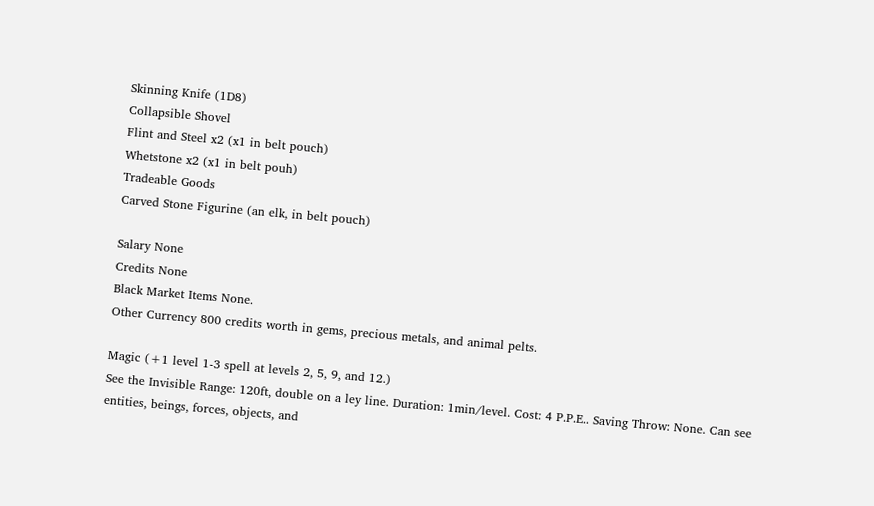Skinning Knife (1D8)
Collapsible Shovel
Flint and Steel x2 (x1 in belt pouch)
Whetstone x2 (x1 in belt pouh)
Tradeable Goods
Carved Stone Figurine (an elk, in belt pouch)

Salary None
Credits None
Black Market Items None.
Other Currency 800 credits worth in gems, precious metals, and animal pelts.

Magic (+1 level 1-3 spell at levels 2, 5, 9, and 12.)
See the Invisible Range: 120ft, double on a ley line. Duration: 1min/level. Cost: 4 P.P.E.. Saving Throw: None. Can see entities, beings, forces, objects, and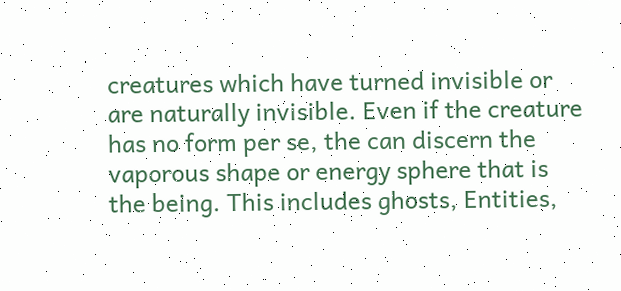creatures which have turned invisible or are naturally invisible. Even if the creature has no form per se, the can discern the vaporous shape or energy sphere that is the being. This includes ghosts, Entities,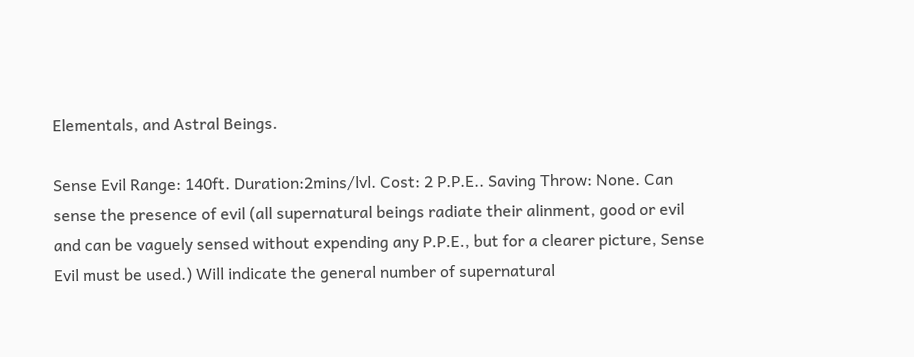Elementals, and Astral Beings.

Sense Evil Range: 140ft. Duration:2mins/lvl. Cost: 2 P.P.E.. Saving Throw: None. Can sense the presence of evil (all supernatural beings radiate their alinment, good or evil and can be vaguely sensed without expending any P.P.E., but for a clearer picture, Sense Evil must be used.) Will indicate the general number of supernatural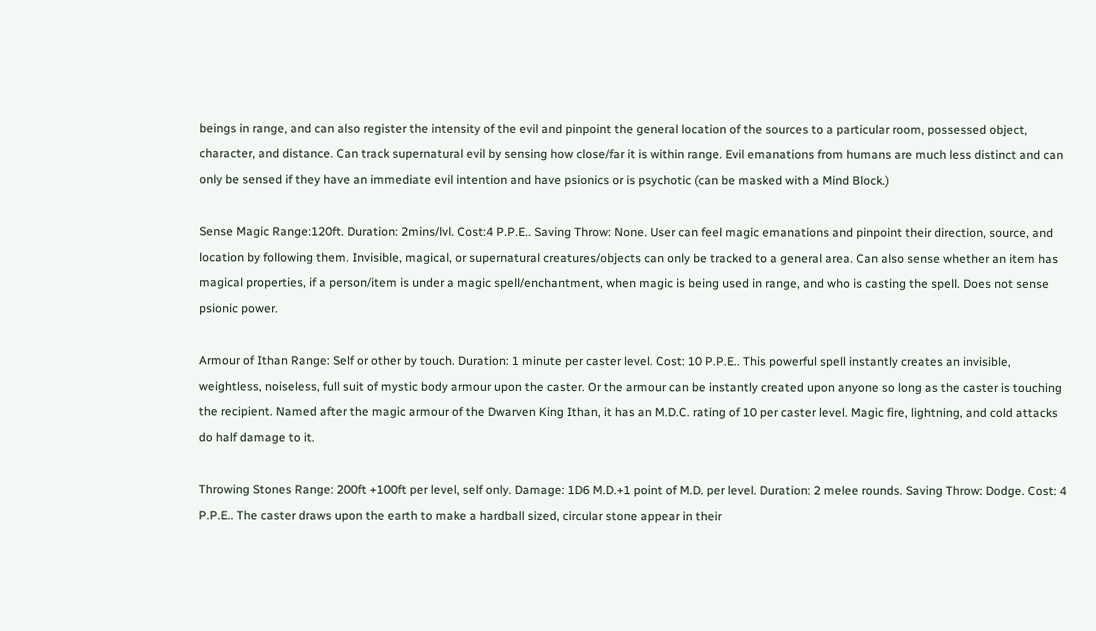beings in range, and can also register the intensity of the evil and pinpoint the general location of the sources to a particular room, possessed object, character, and distance. Can track supernatural evil by sensing how close/far it is within range. Evil emanations from humans are much less distinct and can only be sensed if they have an immediate evil intention and have psionics or is psychotic (can be masked with a Mind Block.)

Sense Magic Range:120ft. Duration: 2mins/lvl. Cost:4 P.P.E.. Saving Throw: None. User can feel magic emanations and pinpoint their direction, source, and location by following them. Invisible, magical, or supernatural creatures/objects can only be tracked to a general area. Can also sense whether an item has magical properties, if a person/item is under a magic spell/enchantment, when magic is being used in range, and who is casting the spell. Does not sense psionic power.

Armour of Ithan Range: Self or other by touch. Duration: 1 minute per caster level. Cost: 10 P.P.E.. This powerful spell instantly creates an invisible, weightless, noiseless, full suit of mystic body armour upon the caster. Or the armour can be instantly created upon anyone so long as the caster is touching the recipient. Named after the magic armour of the Dwarven King Ithan, it has an M.D.C. rating of 10 per caster level. Magic fire, lightning, and cold attacks do half damage to it.

Throwing Stones Range: 200ft +100ft per level, self only. Damage: 1D6 M.D.+1 point of M.D. per level. Duration: 2 melee rounds. Saving Throw: Dodge. Cost: 4 P.P.E.. The caster draws upon the earth to make a hardball sized, circular stone appear in their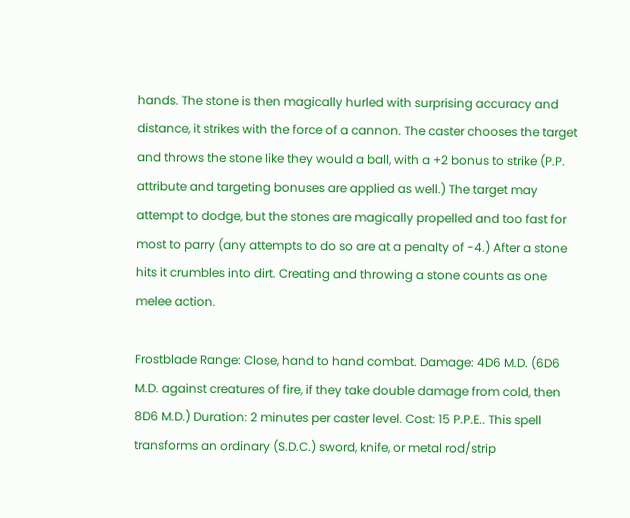hands. The stone is then magically hurled with surprising accuracy and distance, it strikes with the force of a cannon. The caster chooses the target and throws the stone like they would a ball, with a +2 bonus to strike (P.P. attribute and targeting bonuses are applied as well.) The target may attempt to dodge, but the stones are magically propelled and too fast for most to parry (any attempts to do so are at a penalty of -4.) After a stone hits it crumbles into dirt. Creating and throwing a stone counts as one melee action.

Frostblade Range: Close, hand to hand combat. Damage: 4D6 M.D. (6D6 M.D. against creatures of fire, if they take double damage from cold, then 8D6 M.D.) Duration: 2 minutes per caster level. Cost: 15 P.P.E.. This spell transforms an ordinary (S.D.C.) sword, knife, or metal rod/strip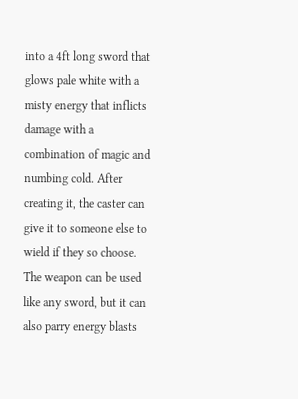into a 4ft long sword that glows pale white with a misty energy that inflicts damage with a combination of magic and numbing cold. After creating it, the caster can give it to someone else to wield if they so choose. The weapon can be used like any sword, but it can also parry energy blasts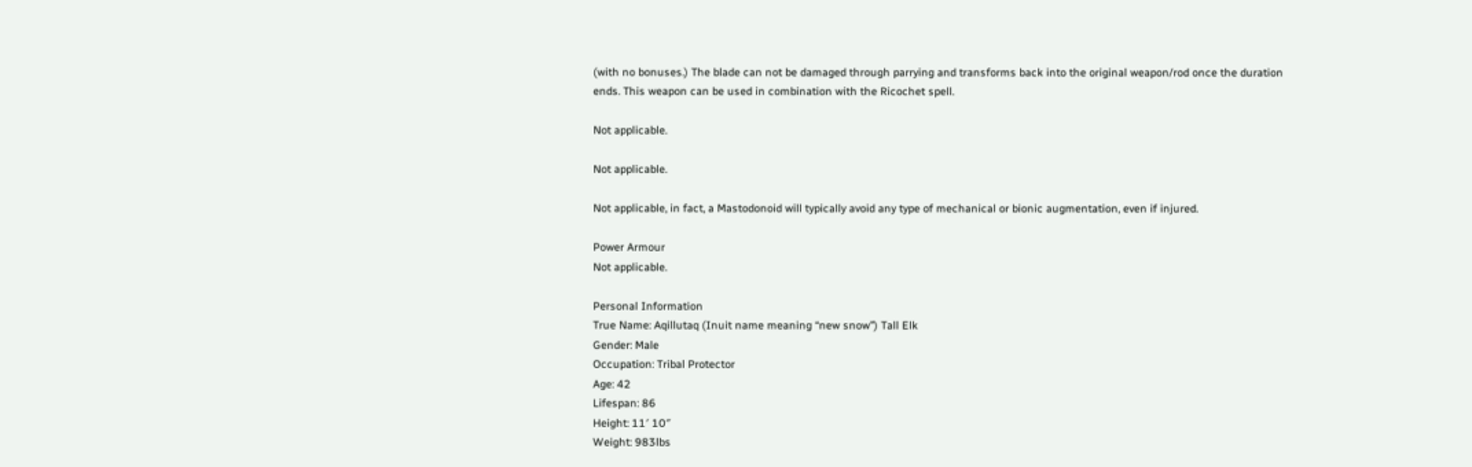(with no bonuses.) The blade can not be damaged through parrying and transforms back into the original weapon/rod once the duration ends. This weapon can be used in combination with the Ricochet spell.

Not applicable.

Not applicable.

Not applicable, in fact, a Mastodonoid will typically avoid any type of mechanical or bionic augmentation, even if injured.

Power Armour
Not applicable.

Personal Information
True Name: Aqillutaq (Inuit name meaning “new snow”) Tall Elk
Gender: Male
Occupation: Tribal Protector
Age: 42
Lifespan: 86
Height: 11′ 10″
Weight: 983lbs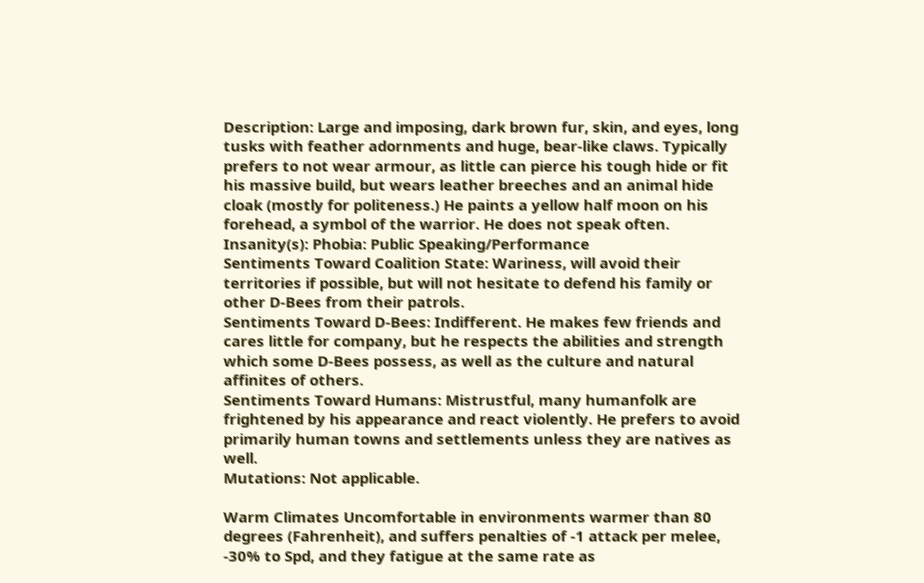Description: Large and imposing, dark brown fur, skin, and eyes, long tusks with feather adornments and huge, bear-like claws. Typically prefers to not wear armour, as little can pierce his tough hide or fit his massive build, but wears leather breeches and an animal hide cloak (mostly for politeness.) He paints a yellow half moon on his forehead, a symbol of the warrior. He does not speak often.
Insanity(s): Phobia: Public Speaking/Performance
Sentiments Toward Coalition State: Wariness, will avoid their territories if possible, but will not hesitate to defend his family or other D-Bees from their patrols.
Sentiments Toward D-Bees: Indifferent. He makes few friends and cares little for company, but he respects the abilities and strength which some D-Bees possess, as well as the culture and natural affinites of others.
Sentiments Toward Humans: Mistrustful, many humanfolk are frightened by his appearance and react violently. He prefers to avoid primarily human towns and settlements unless they are natives as well.
Mutations: Not applicable.

Warm Climates Uncomfortable in environments warmer than 80 degrees (Fahrenheit), and suffers penalties of -1 attack per melee, -30% to Spd, and they fatigue at the same rate as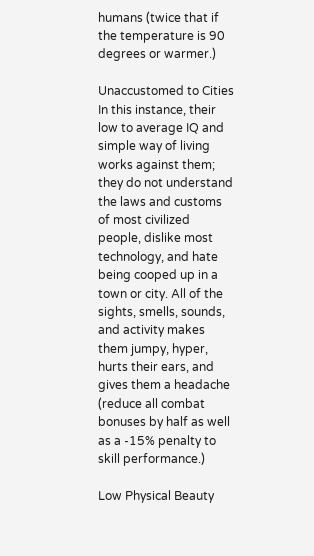humans (twice that if the temperature is 90 degrees or warmer.)

Unaccustomed to Cities In this instance, their low to average IQ and simple way of living works against them; they do not understand the laws and customs of most civilized people, dislike most technology, and hate being cooped up in a town or city. All of the sights, smells, sounds, and activity makes them jumpy, hyper, hurts their ears, and gives them a headache (reduce all combat bonuses by half as well as a -15% penalty to skill performance.)

Low Physical Beauty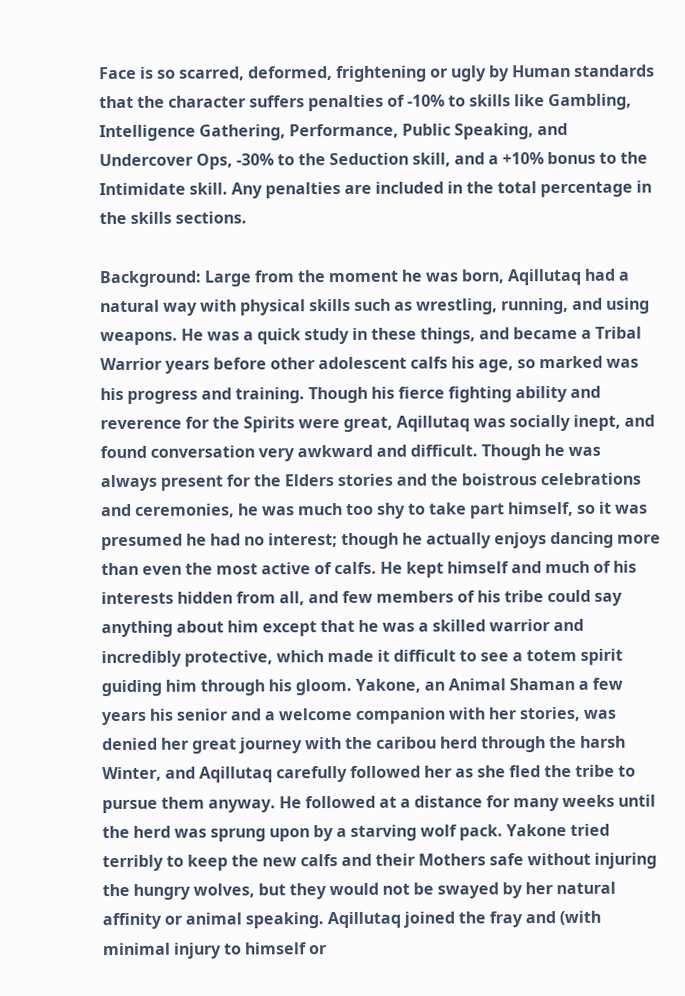Face is so scarred, deformed, frightening or ugly by Human standards that the character suffers penalties of -10% to skills like Gambling, Intelligence Gathering, Performance, Public Speaking, and Undercover Ops, -30% to the Seduction skill, and a +10% bonus to the Intimidate skill. Any penalties are included in the total percentage in the skills sections.

Background: Large from the moment he was born, Aqillutaq had a natural way with physical skills such as wrestling, running, and using weapons. He was a quick study in these things, and became a Tribal Warrior years before other adolescent calfs his age, so marked was his progress and training. Though his fierce fighting ability and reverence for the Spirits were great, Aqillutaq was socially inept, and found conversation very awkward and difficult. Though he was always present for the Elders stories and the boistrous celebrations and ceremonies, he was much too shy to take part himself, so it was presumed he had no interest; though he actually enjoys dancing more than even the most active of calfs. He kept himself and much of his interests hidden from all, and few members of his tribe could say anything about him except that he was a skilled warrior and incredibly protective, which made it difficult to see a totem spirit guiding him through his gloom. Yakone, an Animal Shaman a few years his senior and a welcome companion with her stories, was denied her great journey with the caribou herd through the harsh Winter, and Aqillutaq carefully followed her as she fled the tribe to pursue them anyway. He followed at a distance for many weeks until the herd was sprung upon by a starving wolf pack. Yakone tried terribly to keep the new calfs and their Mothers safe without injuring the hungry wolves, but they would not be swayed by her natural affinity or animal speaking. Aqillutaq joined the fray and (with minimal injury to himself or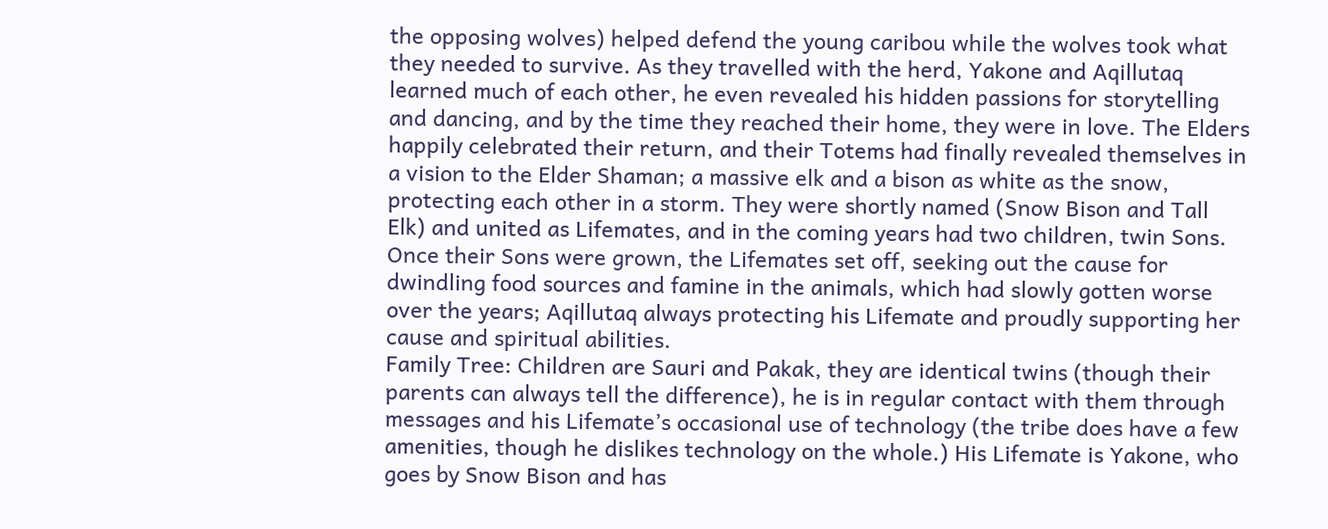the opposing wolves) helped defend the young caribou while the wolves took what they needed to survive. As they travelled with the herd, Yakone and Aqillutaq learned much of each other, he even revealed his hidden passions for storytelling and dancing, and by the time they reached their home, they were in love. The Elders happily celebrated their return, and their Totems had finally revealed themselves in a vision to the Elder Shaman; a massive elk and a bison as white as the snow, protecting each other in a storm. They were shortly named (Snow Bison and Tall Elk) and united as Lifemates, and in the coming years had two children, twin Sons. Once their Sons were grown, the Lifemates set off, seeking out the cause for dwindling food sources and famine in the animals, which had slowly gotten worse over the years; Aqillutaq always protecting his Lifemate and proudly supporting her cause and spiritual abilities.
Family Tree: Children are Sauri and Pakak, they are identical twins (though their parents can always tell the difference), he is in regular contact with them through messages and his Lifemate’s occasional use of technology (the tribe does have a few amenities, though he dislikes technology on the whole.) His Lifemate is Yakone, who goes by Snow Bison and has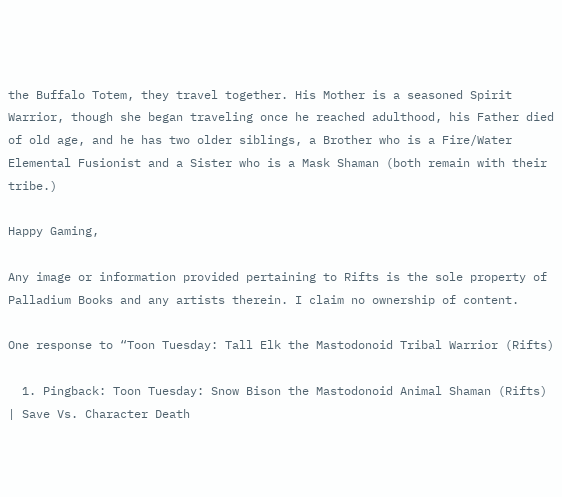the Buffalo Totem, they travel together. His Mother is a seasoned Spirit Warrior, though she began traveling once he reached adulthood, his Father died of old age, and he has two older siblings, a Brother who is a Fire/Water Elemental Fusionist and a Sister who is a Mask Shaman (both remain with their tribe.)

Happy Gaming,

Any image or information provided pertaining to Rifts is the sole property of Palladium Books and any artists therein. I claim no ownership of content.

One response to “Toon Tuesday: Tall Elk the Mastodonoid Tribal Warrior (Rifts)

  1. Pingback: Toon Tuesday: Snow Bison the Mastodonoid Animal Shaman (Rifts) | Save Vs. Character Death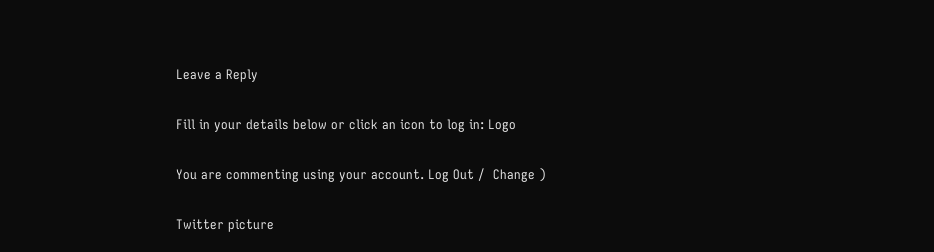Leave a Reply

Fill in your details below or click an icon to log in: Logo

You are commenting using your account. Log Out /  Change )

Twitter picture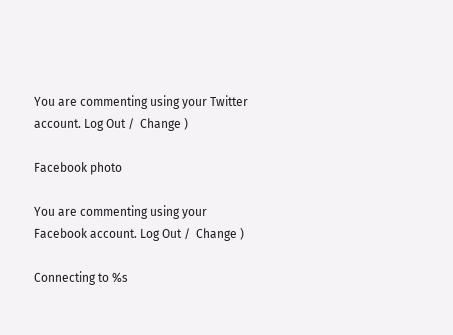You are commenting using your Twitter account. Log Out /  Change )

Facebook photo

You are commenting using your Facebook account. Log Out /  Change )

Connecting to %s